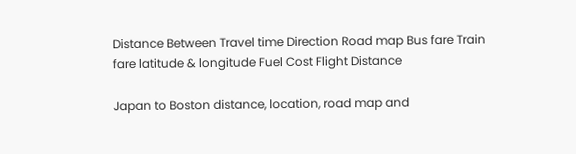Distance Between Travel time Direction Road map Bus fare Train fare latitude & longitude Fuel Cost Flight Distance

Japan to Boston distance, location, road map and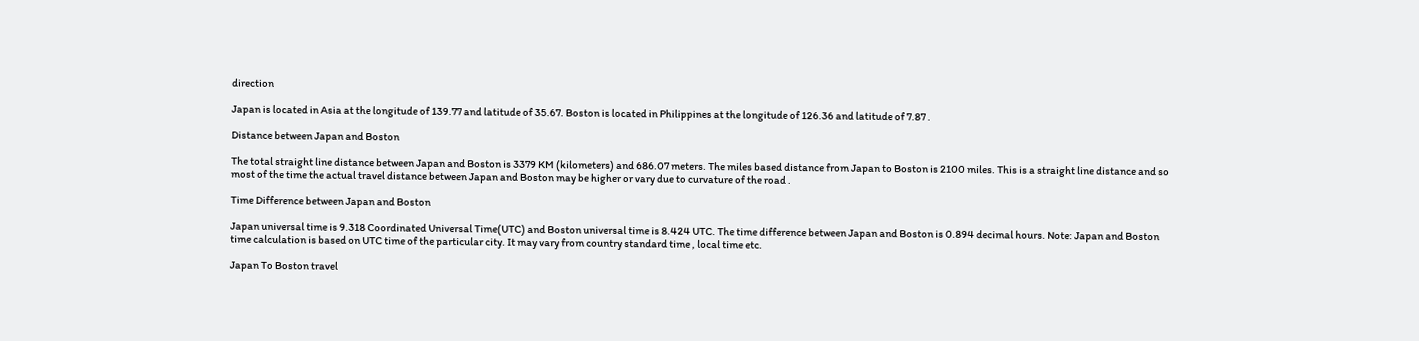direction

Japan is located in Asia at the longitude of 139.77 and latitude of 35.67. Boston is located in Philippines at the longitude of 126.36 and latitude of 7.87 .

Distance between Japan and Boston

The total straight line distance between Japan and Boston is 3379 KM (kilometers) and 686.07 meters. The miles based distance from Japan to Boston is 2100 miles. This is a straight line distance and so most of the time the actual travel distance between Japan and Boston may be higher or vary due to curvature of the road .

Time Difference between Japan and Boston

Japan universal time is 9.318 Coordinated Universal Time(UTC) and Boston universal time is 8.424 UTC. The time difference between Japan and Boston is 0.894 decimal hours. Note: Japan and Boston time calculation is based on UTC time of the particular city. It may vary from country standard time , local time etc.

Japan To Boston travel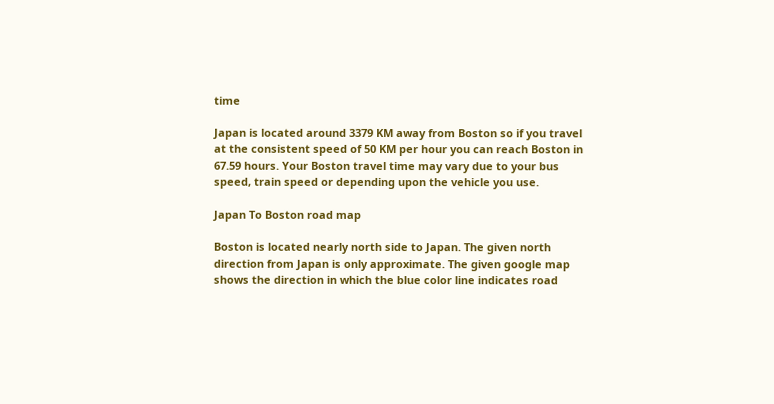time

Japan is located around 3379 KM away from Boston so if you travel at the consistent speed of 50 KM per hour you can reach Boston in 67.59 hours. Your Boston travel time may vary due to your bus speed, train speed or depending upon the vehicle you use.

Japan To Boston road map

Boston is located nearly north side to Japan. The given north direction from Japan is only approximate. The given google map shows the direction in which the blue color line indicates road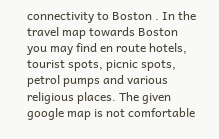connectivity to Boston . In the travel map towards Boston you may find en route hotels, tourist spots, picnic spots, petrol pumps and various religious places. The given google map is not comfortable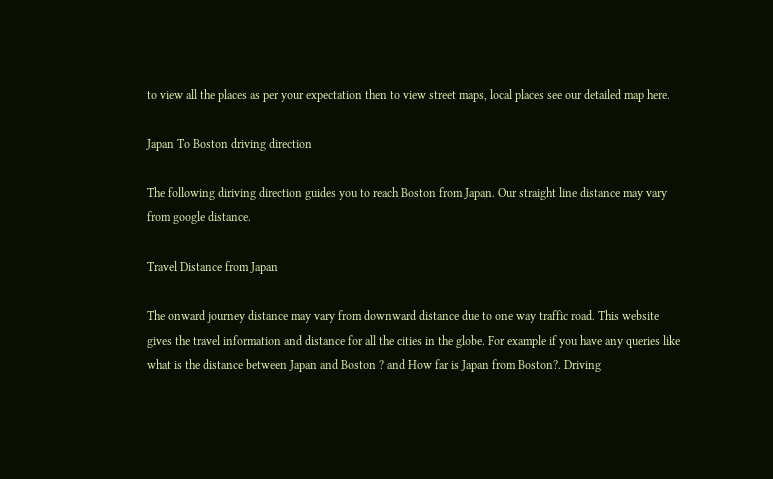to view all the places as per your expectation then to view street maps, local places see our detailed map here.

Japan To Boston driving direction

The following diriving direction guides you to reach Boston from Japan. Our straight line distance may vary from google distance.

Travel Distance from Japan

The onward journey distance may vary from downward distance due to one way traffic road. This website gives the travel information and distance for all the cities in the globe. For example if you have any queries like what is the distance between Japan and Boston ? and How far is Japan from Boston?. Driving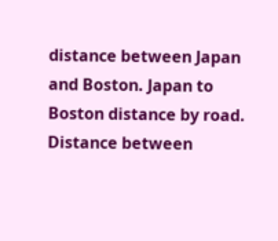distance between Japan and Boston. Japan to Boston distance by road. Distance between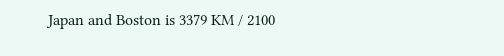Japan and Boston is 3379 KM / 2100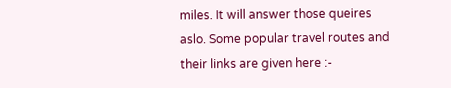miles. It will answer those queires aslo. Some popular travel routes and their links are given here :-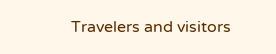Travelers and visitors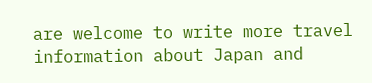are welcome to write more travel information about Japan and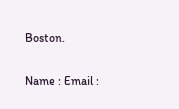Boston.

Name : Email :